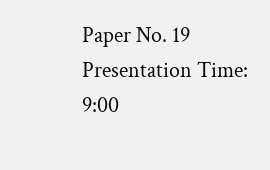Paper No. 19
Presentation Time: 9:00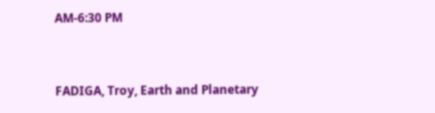AM-6:30 PM


FADIGA, Troy, Earth and Planetary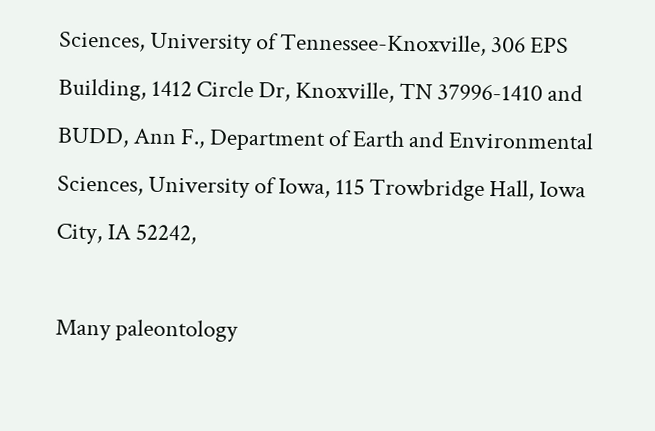Sciences, University of Tennessee-Knoxville, 306 EPS Building, 1412 Circle Dr, Knoxville, TN 37996-1410 and BUDD, Ann F., Department of Earth and Environmental Sciences, University of Iowa, 115 Trowbridge Hall, Iowa City, IA 52242,

Many paleontology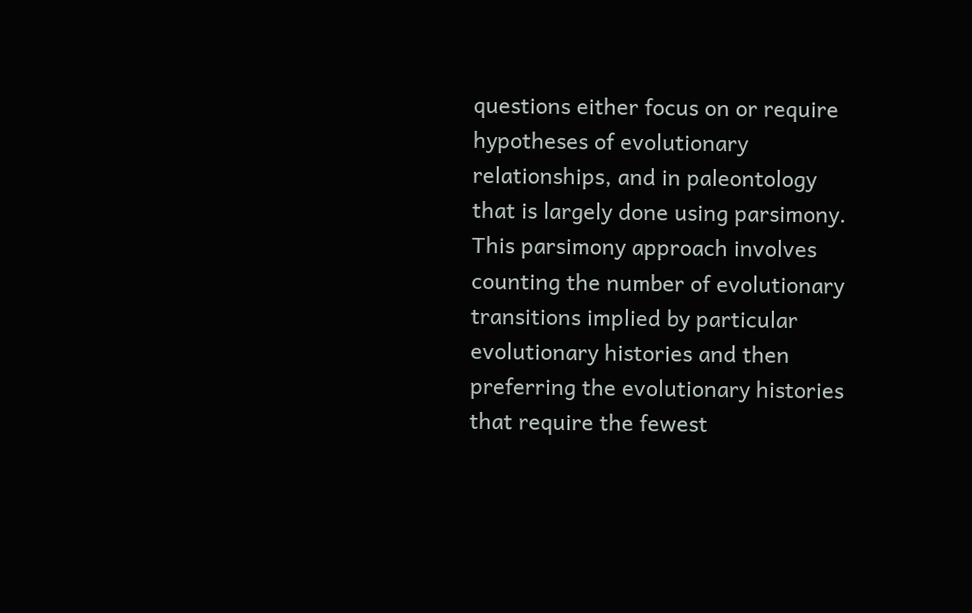questions either focus on or require hypotheses of evolutionary relationships, and in paleontology that is largely done using parsimony. This parsimony approach involves counting the number of evolutionary transitions implied by particular evolutionary histories and then preferring the evolutionary histories that require the fewest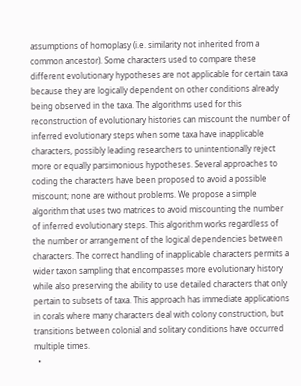assumptions of homoplasy (i.e. similarity not inherited from a common ancestor). Some characters used to compare these different evolutionary hypotheses are not applicable for certain taxa because they are logically dependent on other conditions already being observed in the taxa. The algorithms used for this reconstruction of evolutionary histories can miscount the number of inferred evolutionary steps when some taxa have inapplicable characters, possibly leading researchers to unintentionally reject more or equally parsimonious hypotheses. Several approaches to coding the characters have been proposed to avoid a possible miscount; none are without problems. We propose a simple algorithm that uses two matrices to avoid miscounting the number of inferred evolutionary steps. This algorithm works regardless of the number or arrangement of the logical dependencies between characters. The correct handling of inapplicable characters permits a wider taxon sampling that encompasses more evolutionary history while also preserving the ability to use detailed characters that only pertain to subsets of taxa. This approach has immediate applications in corals where many characters deal with colony construction, but transitions between colonial and solitary conditions have occurred multiple times.
  •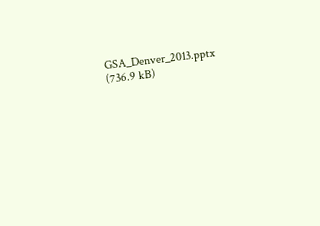GSA_Denver_2013.pptx (736.9 kB)